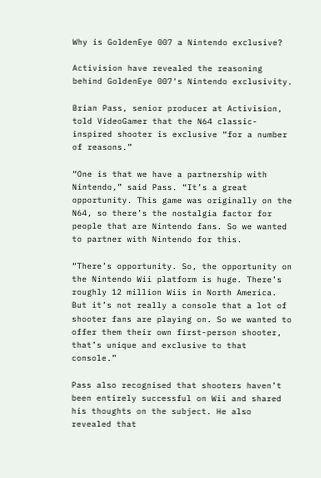Why is GoldenEye 007 a Nintendo exclusive?

Activision have revealed the reasoning behind GoldenEye 007‘s Nintendo exclusivity.

Brian Pass, senior producer at Activision, told VideoGamer that the N64 classic-inspired shooter is exclusive “for a number of reasons.”

“One is that we have a partnership with Nintendo,” said Pass. “It’s a great opportunity. This game was originally on the N64, so there’s the nostalgia factor for people that are Nintendo fans. So we wanted to partner with Nintendo for this.

“There’s opportunity. So, the opportunity on the Nintendo Wii platform is huge. There’s roughly 12 million Wiis in North America. But it’s not really a console that a lot of shooter fans are playing on. So we wanted to offer them their own first-person shooter, that’s unique and exclusive to that console.”

Pass also recognised that shooters haven’t been entirely successful on Wii and shared his thoughts on the subject. He also revealed that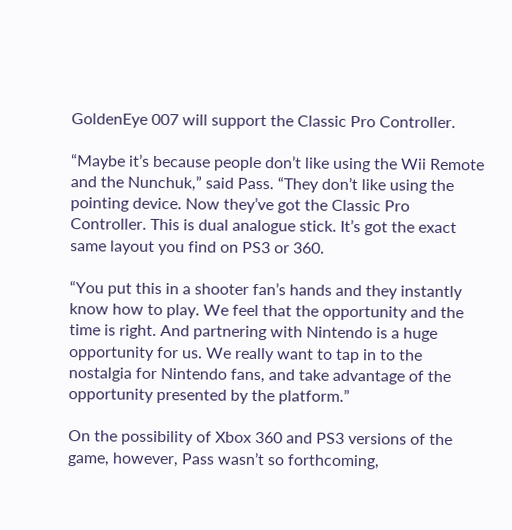GoldenEye 007 will support the Classic Pro Controller.

“Maybe it’s because people don’t like using the Wii Remote and the Nunchuk,” said Pass. “They don’t like using the pointing device. Now they’ve got the Classic Pro Controller. This is dual analogue stick. It’s got the exact same layout you find on PS3 or 360.

“You put this in a shooter fan’s hands and they instantly know how to play. We feel that the opportunity and the time is right. And partnering with Nintendo is a huge opportunity for us. We really want to tap in to the nostalgia for Nintendo fans, and take advantage of the opportunity presented by the platform.”

On the possibility of Xbox 360 and PS3 versions of the game, however, Pass wasn’t so forthcoming,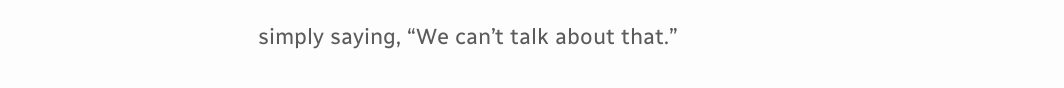simply saying, “We can’t talk about that.”